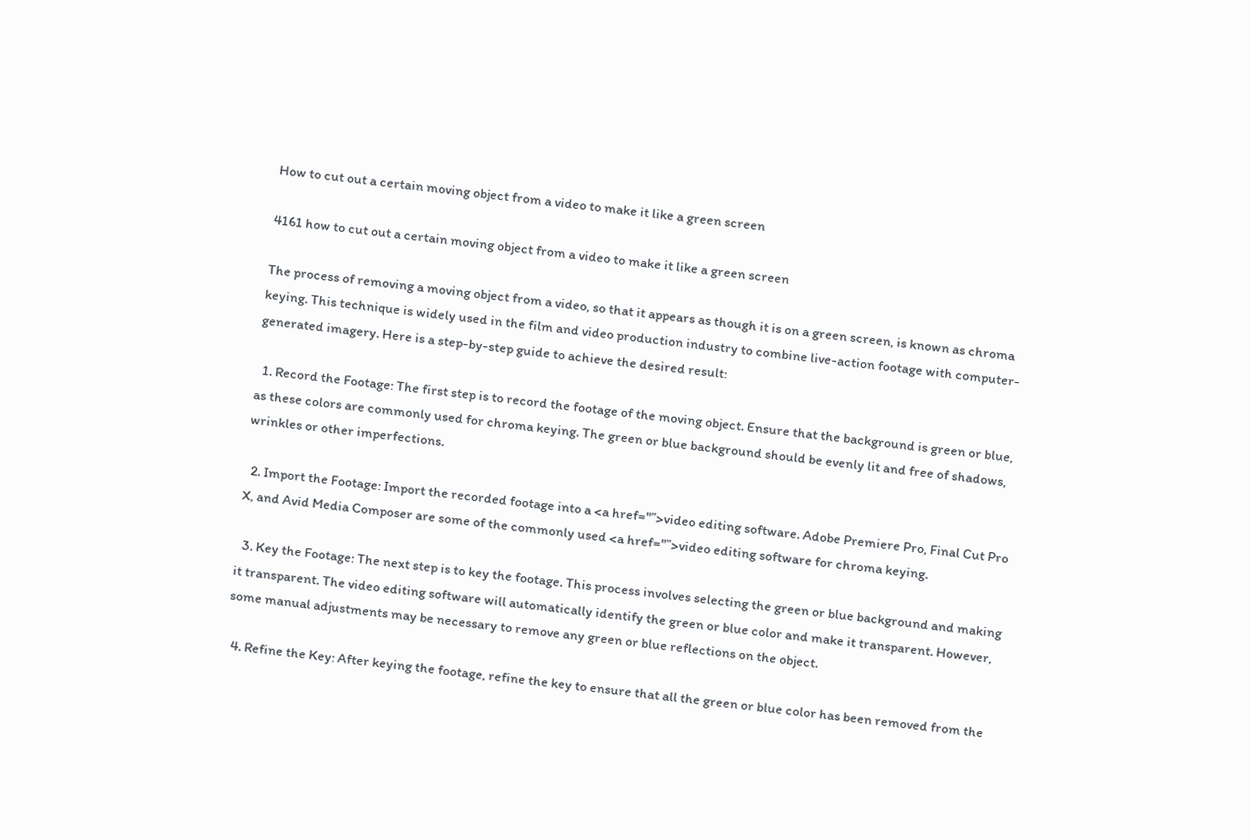How to cut out a certain moving object from a video to make it like a green screen

4161 how to cut out a certain moving object from a video to make it like a green screen

The process of removing a moving object from a video, so that it appears as though it is on a green screen, is known as chroma keying. This technique is widely used in the film and video production industry to combine live-action footage with computer-generated imagery. Here is a step-by-step guide to achieve the desired result:

  1. Record the Footage: The first step is to record the footage of the moving object. Ensure that the background is green or blue, as these colors are commonly used for chroma keying. The green or blue background should be evenly lit and free of shadows, wrinkles or other imperfections.

  2. Import the Footage: Import the recorded footage into a <a href="”>video editing software. Adobe Premiere Pro, Final Cut Pro X, and Avid Media Composer are some of the commonly used <a href="”>video editing software for chroma keying.

  3. Key the Footage: The next step is to key the footage. This process involves selecting the green or blue background and making it transparent. The video editing software will automatically identify the green or blue color and make it transparent. However, some manual adjustments may be necessary to remove any green or blue reflections on the object.

  4. Refine the Key: After keying the footage, refine the key to ensure that all the green or blue color has been removed from the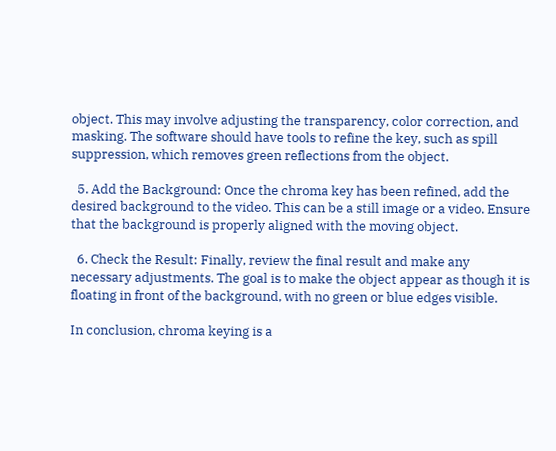object. This may involve adjusting the transparency, color correction, and masking. The software should have tools to refine the key, such as spill suppression, which removes green reflections from the object.

  5. Add the Background: Once the chroma key has been refined, add the desired background to the video. This can be a still image or a video. Ensure that the background is properly aligned with the moving object.

  6. Check the Result: Finally, review the final result and make any necessary adjustments. The goal is to make the object appear as though it is floating in front of the background, with no green or blue edges visible.

In conclusion, chroma keying is a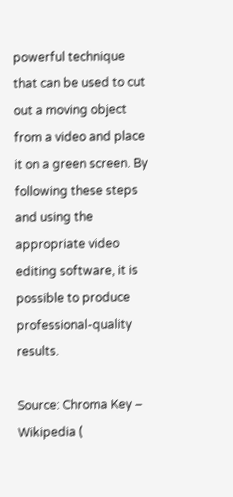powerful technique that can be used to cut out a moving object from a video and place it on a green screen. By following these steps and using the appropriate video editing software, it is possible to produce professional-quality results.

Source: Chroma Key – Wikipedia (